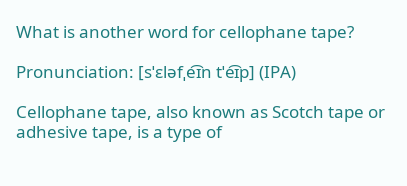What is another word for cellophane tape?

Pronunciation: [sˈɛləfˌe͡ɪn tˈe͡ɪp] (IPA)

Cellophane tape, also known as Scotch tape or adhesive tape, is a type of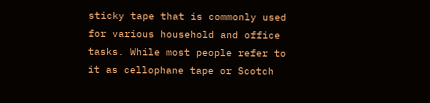sticky tape that is commonly used for various household and office tasks. While most people refer to it as cellophane tape or Scotch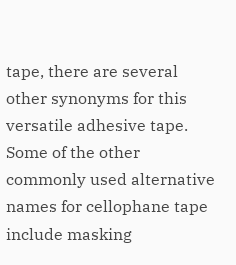tape, there are several other synonyms for this versatile adhesive tape. Some of the other commonly used alternative names for cellophane tape include masking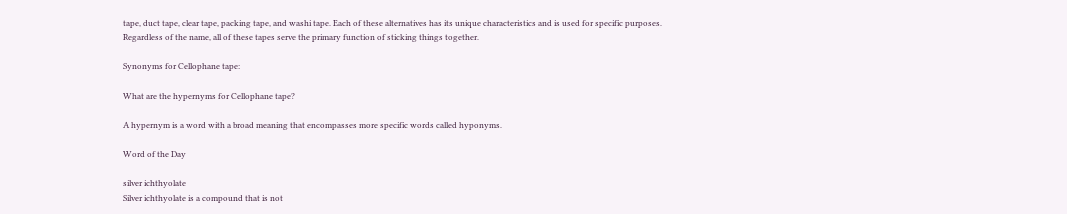tape, duct tape, clear tape, packing tape, and washi tape. Each of these alternatives has its unique characteristics and is used for specific purposes. Regardless of the name, all of these tapes serve the primary function of sticking things together.

Synonyms for Cellophane tape:

What are the hypernyms for Cellophane tape?

A hypernym is a word with a broad meaning that encompasses more specific words called hyponyms.

Word of the Day

silver ichthyolate
Silver ichthyolate is a compound that is not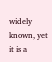widely known, yet it is a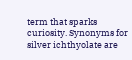term that sparks curiosity. Synonyms for silver ichthyolate are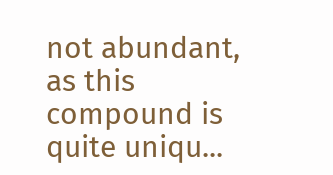not abundant, as this compound is quite uniqu...